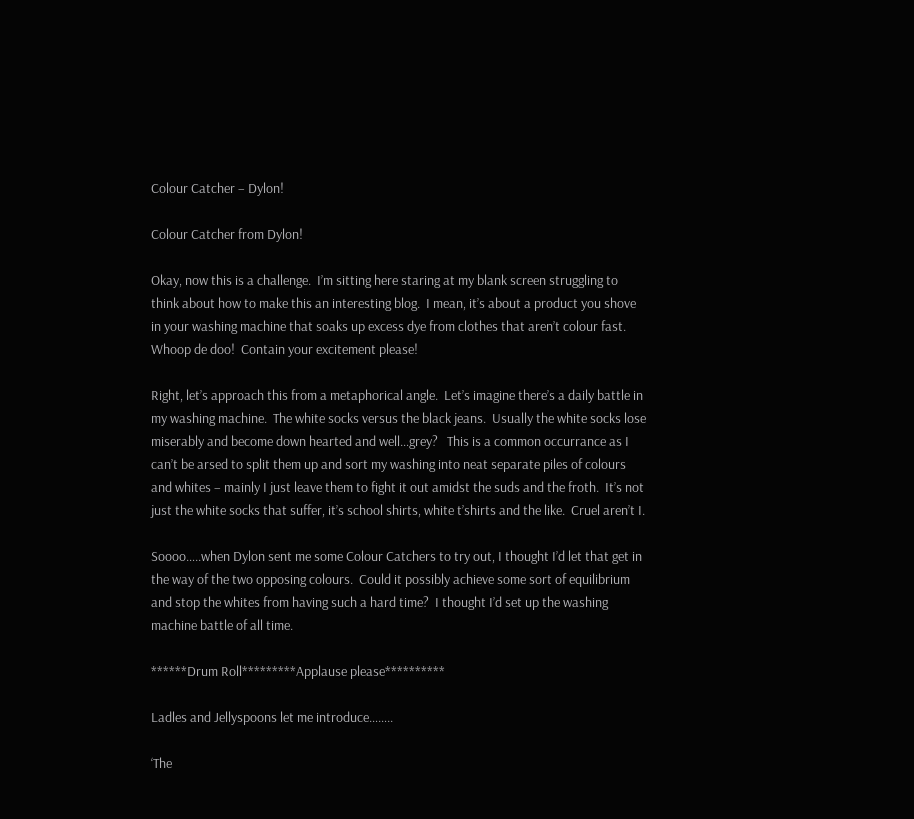Colour Catcher – Dylon!

Colour Catcher from Dylon!

Okay, now this is a challenge.  I’m sitting here staring at my blank screen struggling to think about how to make this an interesting blog.  I mean, it’s about a product you shove in your washing machine that soaks up excess dye from clothes that aren’t colour fast. Whoop de doo!  Contain your excitement please!

Right, let’s approach this from a metaphorical angle.  Let’s imagine there’s a daily battle in my washing machine.  The white socks versus the black jeans.  Usually the white socks lose miserably and become down hearted and well…grey?   This is a common occurrance as I can’t be arsed to split them up and sort my washing into neat separate piles of colours and whites – mainly I just leave them to fight it out amidst the suds and the froth.  It’s not just the white socks that suffer, it’s school shirts, white t’shirts and the like.  Cruel aren’t I.

Soooo…..when Dylon sent me some Colour Catchers to try out, I thought I’d let that get in the way of the two opposing colours.  Could it possibly achieve some sort of equilibrium and stop the whites from having such a hard time?  I thought I’d set up the washing machine battle of all time.

******Drum Roll*********Applause please**********

Ladles and Jellyspoons let me introduce……..

‘The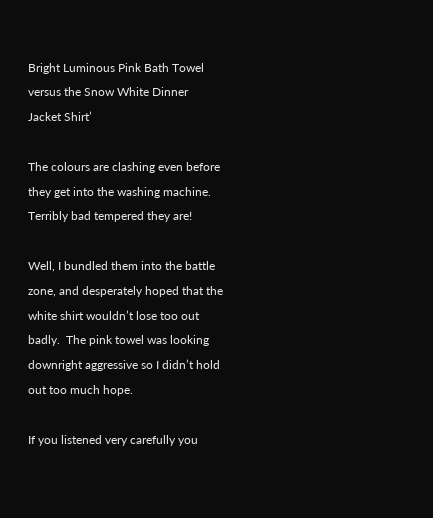Bright Luminous Pink Bath Towel versus the Snow White Dinner Jacket Shirt’

The colours are clashing even before they get into the washing machine. Terribly bad tempered they are!

Well, I bundled them into the battle zone, and desperately hoped that the white shirt wouldn’t lose too out badly.  The pink towel was looking downright aggressive so I didn’t hold out too much hope.

If you listened very carefully you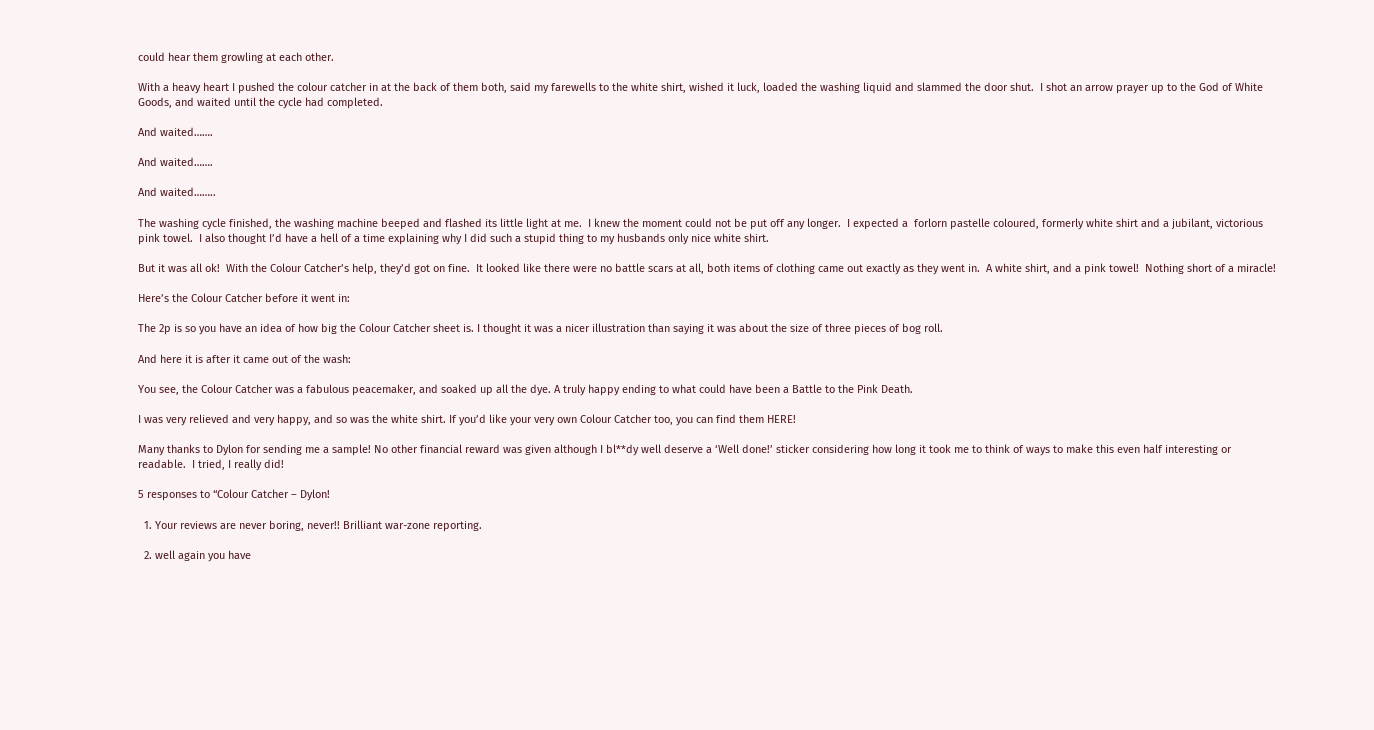could hear them growling at each other.

With a heavy heart I pushed the colour catcher in at the back of them both, said my farewells to the white shirt, wished it luck, loaded the washing liquid and slammed the door shut.  I shot an arrow prayer up to the God of White Goods, and waited until the cycle had completed.

And waited…….

And waited…….

And waited……..

The washing cycle finished, the washing machine beeped and flashed its little light at me.  I knew the moment could not be put off any longer.  I expected a  forlorn pastelle coloured, formerly white shirt and a jubilant, victorious pink towel.  I also thought I’d have a hell of a time explaining why I did such a stupid thing to my husbands only nice white shirt.

But it was all ok!  With the Colour Catcher’s help, they’d got on fine.  It looked like there were no battle scars at all, both items of clothing came out exactly as they went in.  A white shirt, and a pink towel!  Nothing short of a miracle!

Here’s the Colour Catcher before it went in:

The 2p is so you have an idea of how big the Colour Catcher sheet is. I thought it was a nicer illustration than saying it was about the size of three pieces of bog roll.

And here it is after it came out of the wash:

You see, the Colour Catcher was a fabulous peacemaker, and soaked up all the dye. A truly happy ending to what could have been a Battle to the Pink Death.

I was very relieved and very happy, and so was the white shirt. If you’d like your very own Colour Catcher too, you can find them HERE!

Many thanks to Dylon for sending me a sample! No other financial reward was given although I bl**dy well deserve a ‘Well done!’ sticker considering how long it took me to think of ways to make this even half interesting or readable.  I tried, I really did!

5 responses to “Colour Catcher – Dylon!

  1. Your reviews are never boring, never!! Brilliant war-zone reporting.

  2. well again you have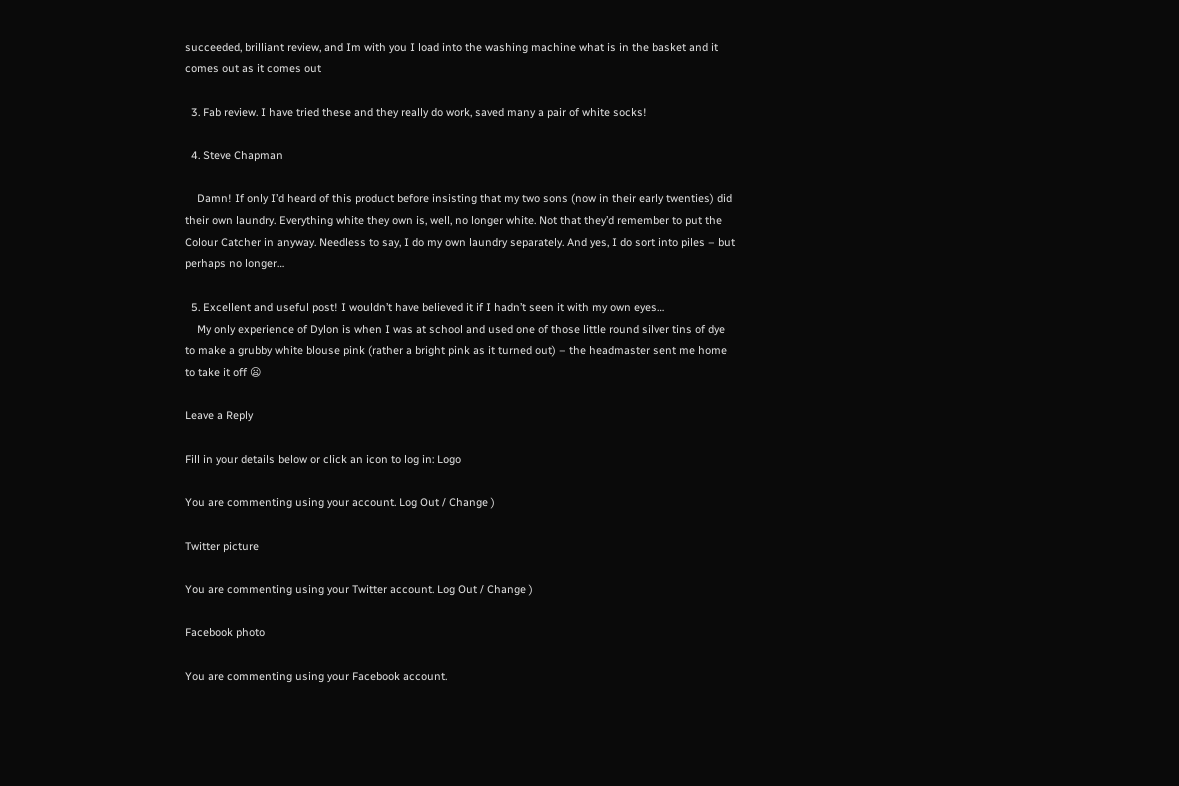succeeded, brilliant review, and Im with you I load into the washing machine what is in the basket and it comes out as it comes out

  3. Fab review. I have tried these and they really do work, saved many a pair of white socks!

  4. Steve Chapman

    Damn! If only I’d heard of this product before insisting that my two sons (now in their early twenties) did their own laundry. Everything white they own is, well, no longer white. Not that they’d remember to put the Colour Catcher in anyway. Needless to say, I do my own laundry separately. And yes, I do sort into piles – but perhaps no longer…

  5. Excellent and useful post! I wouldn’t have believed it if I hadn’t seen it with my own eyes…
    My only experience of Dylon is when I was at school and used one of those little round silver tins of dye to make a grubby white blouse pink (rather a bright pink as it turned out) – the headmaster sent me home to take it off 😦

Leave a Reply

Fill in your details below or click an icon to log in: Logo

You are commenting using your account. Log Out / Change )

Twitter picture

You are commenting using your Twitter account. Log Out / Change )

Facebook photo

You are commenting using your Facebook account.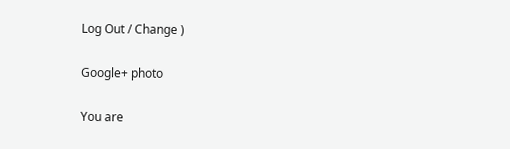Log Out / Change )

Google+ photo

You are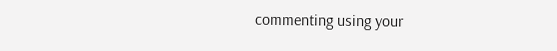commenting using your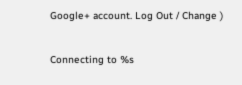Google+ account. Log Out / Change )

Connecting to %s